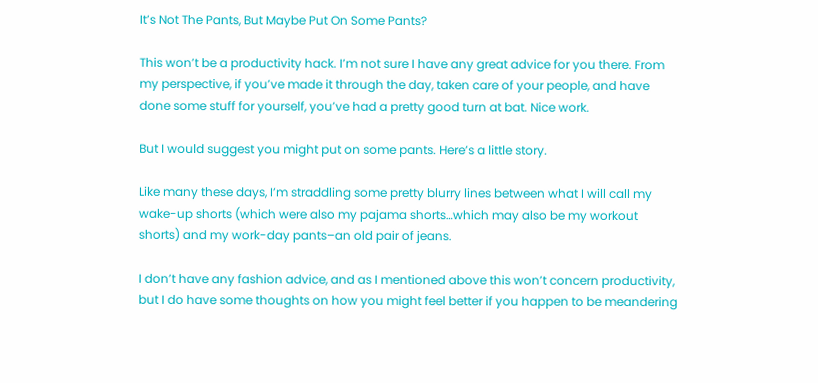It’s Not The Pants, But Maybe Put On Some Pants?

This won’t be a productivity hack. I’m not sure I have any great advice for you there. From my perspective, if you’ve made it through the day, taken care of your people, and have done some stuff for yourself, you’ve had a pretty good turn at bat. Nice work.

But I would suggest you might put on some pants. Here’s a little story.

Like many these days, I’m straddling some pretty blurry lines between what I will call my wake-up shorts (which were also my pajama shorts…which may also be my workout shorts) and my work-day pants–an old pair of jeans.

I don’t have any fashion advice, and as I mentioned above this won’t concern productivity, but I do have some thoughts on how you might feel better if you happen to be meandering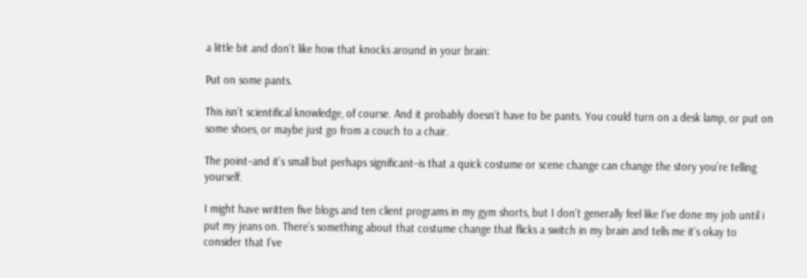a little bit and don’t like how that knocks around in your brain:

Put on some pants.

This isn’t scientifical knowledge, of course. And it probably doesn’t have to be pants. You could turn on a desk lamp, or put on some shoes, or maybe just go from a couch to a chair.

The point–and it’s small but perhaps significant–is that a quick costume or scene change can change the story you’re telling yourself.

I might have written five blogs and ten client programs in my gym shorts, but I don’t generally feel like I’ve done my job until i put my jeans on. There’s something about that costume change that flicks a switch in my brain and tells me it’s okay to consider that I’ve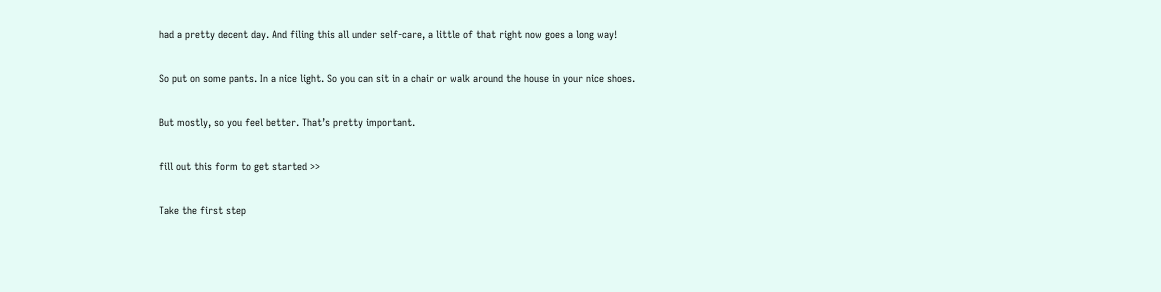had a pretty decent day. And filing this all under self-care, a little of that right now goes a long way!

So put on some pants. In a nice light. So you can sit in a chair or walk around the house in your nice shoes.

But mostly, so you feel better. That’s pretty important.

fill out this form to get started >>

Take the first step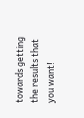towards getting the results that you want!